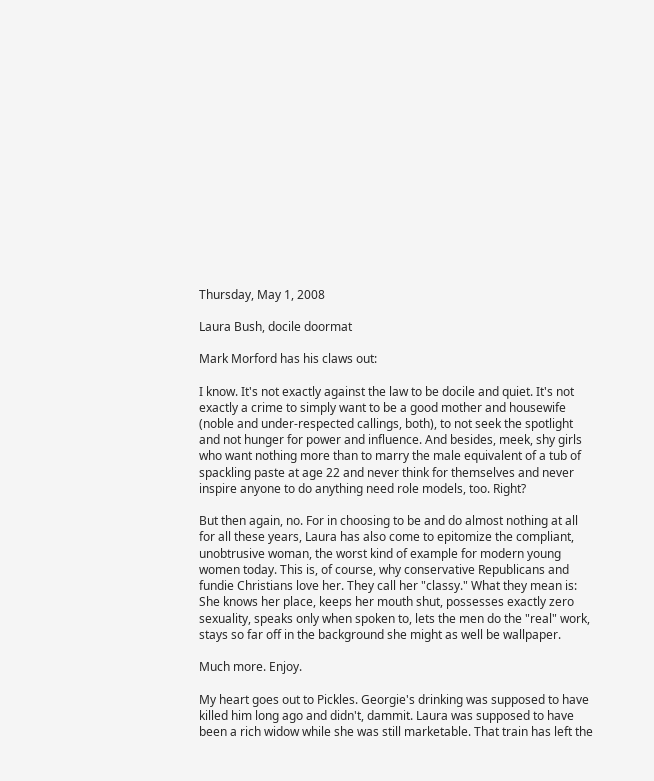Thursday, May 1, 2008

Laura Bush, docile doormat

Mark Morford has his claws out:

I know. It's not exactly against the law to be docile and quiet. It's not exactly a crime to simply want to be a good mother and housewife (noble and under-respected callings, both), to not seek the spotlight and not hunger for power and influence. And besides, meek, shy girls who want nothing more than to marry the male equivalent of a tub of spackling paste at age 22 and never think for themselves and never inspire anyone to do anything need role models, too. Right?

But then again, no. For in choosing to be and do almost nothing at all for all these years, Laura has also come to epitomize the compliant, unobtrusive woman, the worst kind of example for modern young women today. This is, of course, why conservative Republicans and fundie Christians love her. They call her "classy." What they mean is: She knows her place, keeps her mouth shut, possesses exactly zero sexuality, speaks only when spoken to, lets the men do the "real" work, stays so far off in the background she might as well be wallpaper.

Much more. Enjoy.

My heart goes out to Pickles. Georgie's drinking was supposed to have killed him long ago and didn't, dammit. Laura was supposed to have been a rich widow while she was still marketable. That train has left the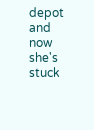depot and now she's stuck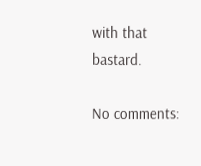with that bastard.

No comments: